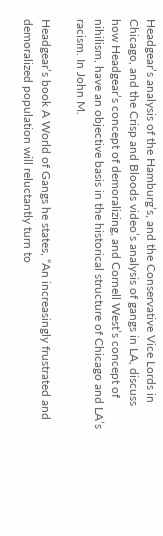Headgear’s analysis of the Hamburg’s, and the Conservative Vice Lords in Chicago, and the Crisp and Bloods video’s analysis of gangs in LA, discuss how Headgear’s concept of demoralizing, and Cornell West’s concept of nihilism, have an objective basis in the historical structure of Chicago and LA’s racism. In John M.

Headgear’s book A World of Gangs he states, “An increasingly frustrated and demoralized population will reluctantly turn to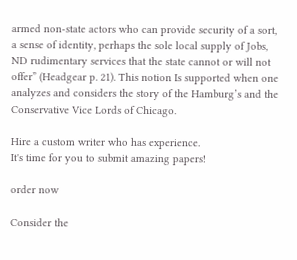armed non-state actors who can provide security of a sort, a sense of identity, perhaps the sole local supply of Jobs, ND rudimentary services that the state cannot or will not offer” (Headgear p. 21). This notion Is supported when one analyzes and considers the story of the Hamburg’s and the Conservative Vice Lords of Chicago.

Hire a custom writer who has experience.
It's time for you to submit amazing papers!

order now

Consider the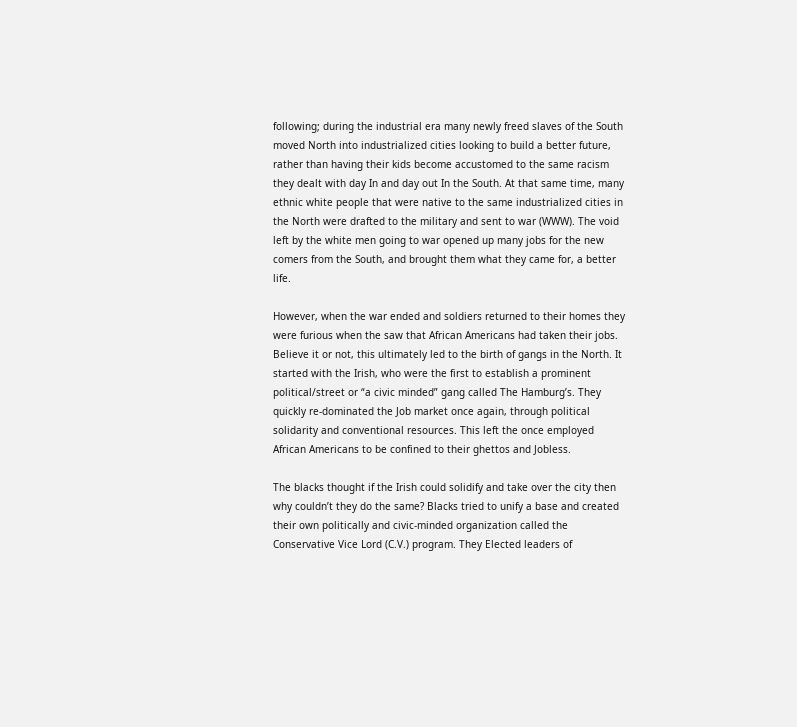following; during the industrial era many newly freed slaves of the South moved North into industrialized cities looking to build a better future, rather than having their kids become accustomed to the same racism they dealt with day In and day out In the South. At that same time, many ethnic white people that were native to the same industrialized cities in the North were drafted to the military and sent to war (WWW). The void left by the white men going to war opened up many jobs for the new comers from the South, and brought them what they came for, a better life.

However, when the war ended and soldiers returned to their homes they were furious when the saw that African Americans had taken their jobs. Believe it or not, this ultimately led to the birth of gangs in the North. It started with the Irish, who were the first to establish a prominent political/street or “a civic minded” gang called The Hamburg’s. They quickly re-dominated the Job market once again, through political solidarity and conventional resources. This left the once employed African Americans to be confined to their ghettos and Jobless.

The blacks thought if the Irish could solidify and take over the city then why couldn’t they do the same? Blacks tried to unify a base and created their own politically and civic-minded organization called the Conservative Vice Lord (C.V.) program. They Elected leaders of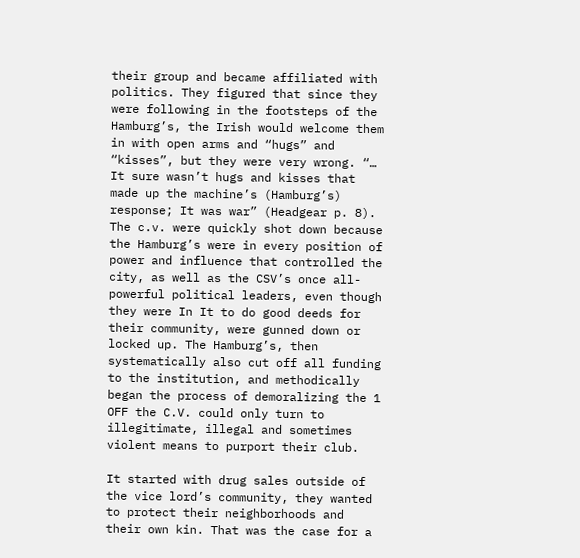their group and became affiliated with politics. They figured that since they were following in the footsteps of the Hamburg’s, the Irish would welcome them in with open arms and “hugs” and “kisses”, but they were very wrong. “… It sure wasn’t hugs and kisses that made up the machine’s (Hamburg’s) response; It was war” (Headgear p. 8). The c.v. were quickly shot down because the Hamburg’s were in every position of power and influence that controlled the city, as well as the CSV’s once all-powerful political leaders, even though they were In It to do good deeds for their community, were gunned down or locked up. The Hamburg’s, then systematically also cut off all funding to the institution, and methodically began the process of demoralizing the 1 OFF the C.V. could only turn to illegitimate, illegal and sometimes violent means to purport their club.

It started with drug sales outside of the vice lord’s community, they wanted to protect their neighborhoods and their own kin. That was the case for a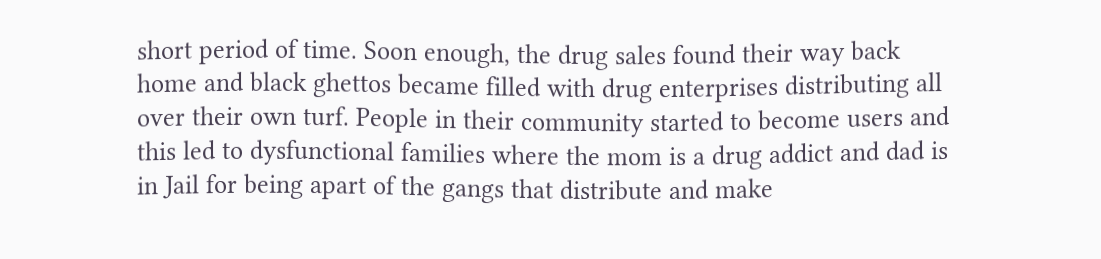short period of time. Soon enough, the drug sales found their way back home and black ghettos became filled with drug enterprises distributing all over their own turf. People in their community started to become users and this led to dysfunctional families where the mom is a drug addict and dad is in Jail for being apart of the gangs that distribute and make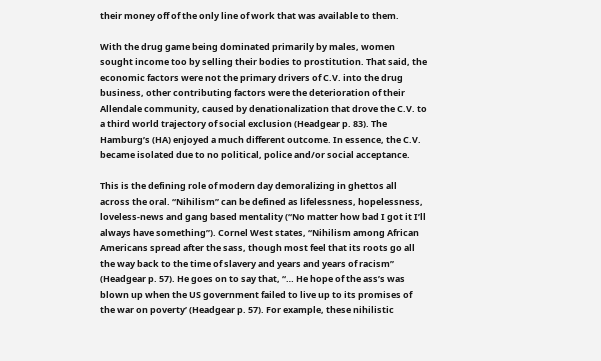their money off of the only line of work that was available to them.

With the drug game being dominated primarily by males, women sought income too by selling their bodies to prostitution. That said, the economic factors were not the primary drivers of C.V. into the drug business, other contributing factors were the deterioration of their Allendale community, caused by denationalization that drove the C.V. to a third world trajectory of social exclusion (Headgear p. 83). The Hamburg’s (HA) enjoyed a much different outcome. In essence, the C.V. became isolated due to no political, police and/or social acceptance.

This is the defining role of modern day demoralizing in ghettos all across the oral. “Nihilism” can be defined as lifelessness, hopelessness, loveless-news and gang based mentality (“No matter how bad I got it I’ll always have something”). Cornel West states, “Nihilism among African Americans spread after the sass, though most feel that its roots go all the way back to the time of slavery and years and years of racism” (Headgear p. 57). He goes on to say that, “… He hope of the ass’s was blown up when the US government failed to live up to its promises of the war on poverty’ (Headgear p. 57). For example, these nihilistic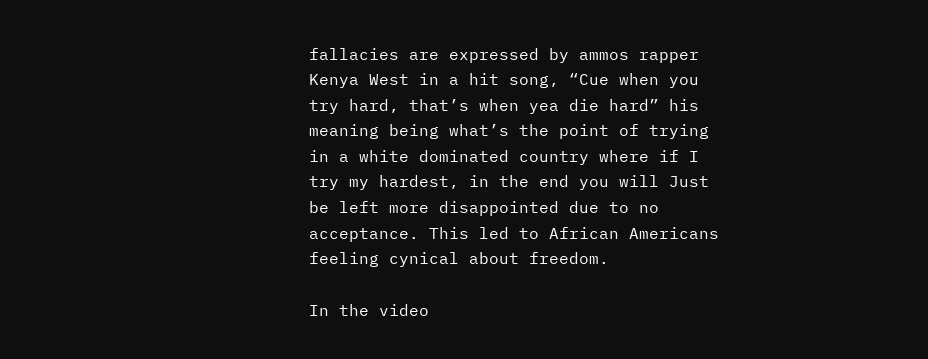fallacies are expressed by ammos rapper Kenya West in a hit song, “Cue when you try hard, that’s when yea die hard” his meaning being what’s the point of trying in a white dominated country where if I try my hardest, in the end you will Just be left more disappointed due to no acceptance. This led to African Americans feeling cynical about freedom.

In the video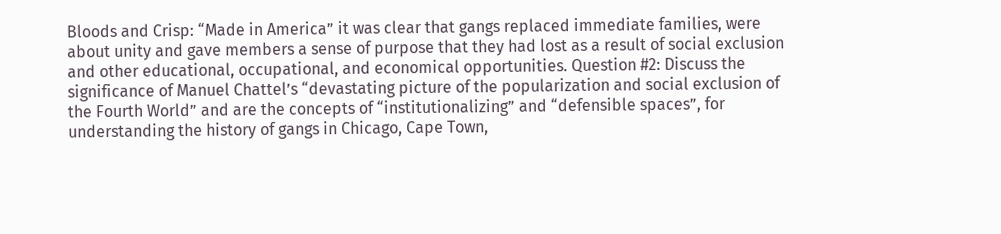Bloods and Crisp: “Made in America” it was clear that gangs replaced immediate families, were about unity and gave members a sense of purpose that they had lost as a result of social exclusion and other educational, occupational, and economical opportunities. Question #2: Discuss the significance of Manuel Chattel’s “devastating picture of the popularization and social exclusion of the Fourth World” and are the concepts of “institutionalizing” and “defensible spaces”, for understanding the history of gangs in Chicago, Cape Town,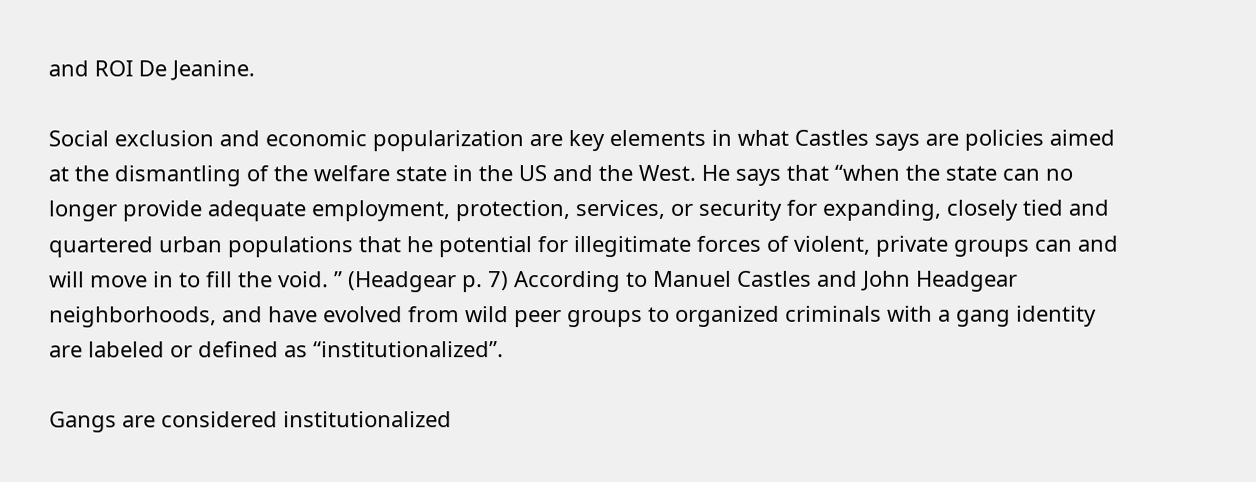and ROI De Jeanine.

Social exclusion and economic popularization are key elements in what Castles says are policies aimed at the dismantling of the welfare state in the US and the West. He says that “when the state can no longer provide adequate employment, protection, services, or security for expanding, closely tied and quartered urban populations that he potential for illegitimate forces of violent, private groups can and will move in to fill the void. ” (Headgear p. 7) According to Manuel Castles and John Headgear neighborhoods, and have evolved from wild peer groups to organized criminals with a gang identity are labeled or defined as “institutionalized”.

Gangs are considered institutionalized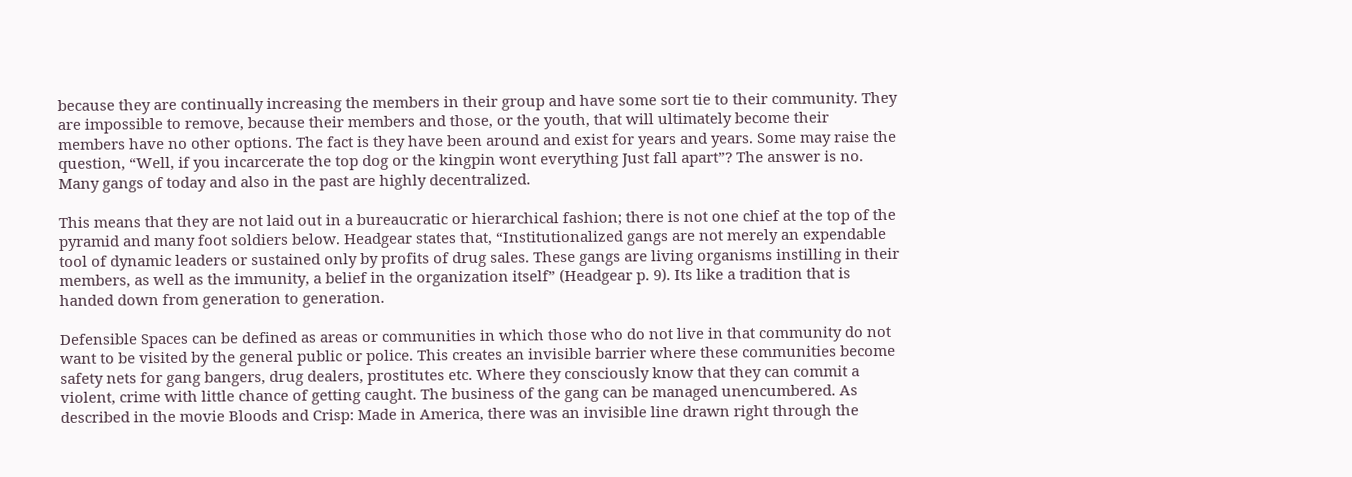because they are continually increasing the members in their group and have some sort tie to their community. They are impossible to remove, because their members and those, or the youth, that will ultimately become their members have no other options. The fact is they have been around and exist for years and years. Some may raise the question, “Well, if you incarcerate the top dog or the kingpin wont everything Just fall apart”? The answer is no. Many gangs of today and also in the past are highly decentralized.

This means that they are not laid out in a bureaucratic or hierarchical fashion; there is not one chief at the top of the pyramid and many foot soldiers below. Headgear states that, “Institutionalized gangs are not merely an expendable tool of dynamic leaders or sustained only by profits of drug sales. These gangs are living organisms instilling in their members, as well as the immunity, a belief in the organization itself” (Headgear p. 9). Its like a tradition that is handed down from generation to generation.

Defensible Spaces can be defined as areas or communities in which those who do not live in that community do not want to be visited by the general public or police. This creates an invisible barrier where these communities become safety nets for gang bangers, drug dealers, prostitutes etc. Where they consciously know that they can commit a violent, crime with little chance of getting caught. The business of the gang can be managed unencumbered. As described in the movie Bloods and Crisp: Made in America, there was an invisible line drawn right through the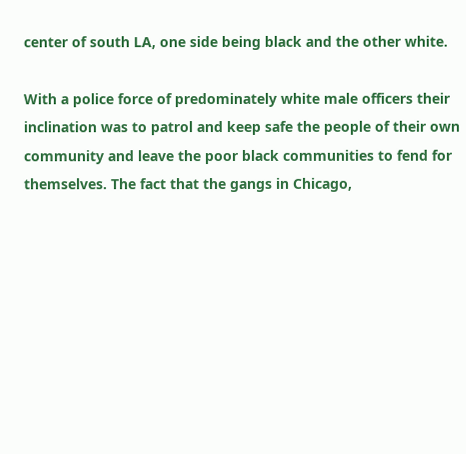center of south LA, one side being black and the other white.

With a police force of predominately white male officers their inclination was to patrol and keep safe the people of their own community and leave the poor black communities to fend for themselves. The fact that the gangs in Chicago,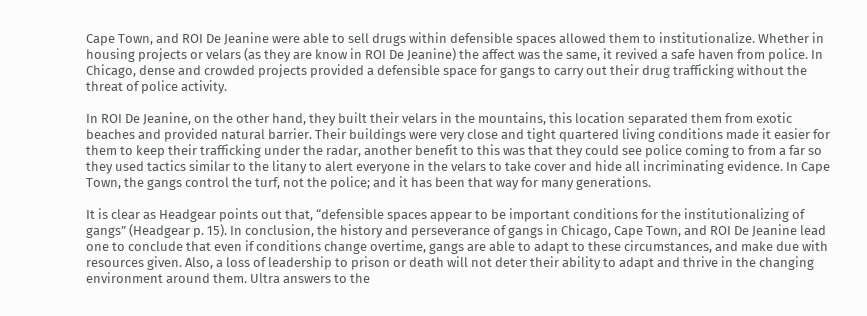Cape Town, and ROI De Jeanine were able to sell drugs within defensible spaces allowed them to institutionalize. Whether in housing projects or velars (as they are know in ROI De Jeanine) the affect was the same, it revived a safe haven from police. In Chicago, dense and crowded projects provided a defensible space for gangs to carry out their drug trafficking without the threat of police activity.

In ROI De Jeanine, on the other hand, they built their velars in the mountains, this location separated them from exotic beaches and provided natural barrier. Their buildings were very close and tight quartered living conditions made it easier for them to keep their trafficking under the radar, another benefit to this was that they could see police coming to from a far so they used tactics similar to the litany to alert everyone in the velars to take cover and hide all incriminating evidence. In Cape Town, the gangs control the turf, not the police; and it has been that way for many generations.

It is clear as Headgear points out that, “defensible spaces appear to be important conditions for the institutionalizing of gangs” (Headgear p. 15). In conclusion, the history and perseverance of gangs in Chicago, Cape Town, and ROI De Jeanine lead one to conclude that even if conditions change overtime, gangs are able to adapt to these circumstances, and make due with resources given. Also, a loss of leadership to prison or death will not deter their ability to adapt and thrive in the changing environment around them. Ultra answers to the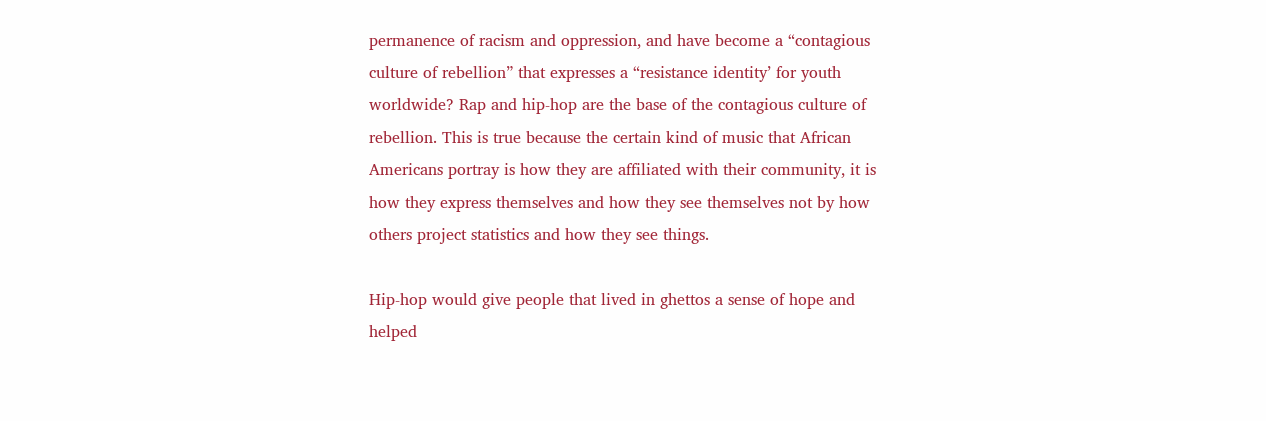permanence of racism and oppression, and have become a “contagious culture of rebellion” that expresses a “resistance identity’ for youth worldwide? Rap and hip-hop are the base of the contagious culture of rebellion. This is true because the certain kind of music that African Americans portray is how they are affiliated with their community, it is how they express themselves and how they see themselves not by how others project statistics and how they see things.

Hip-hop would give people that lived in ghettos a sense of hope and helped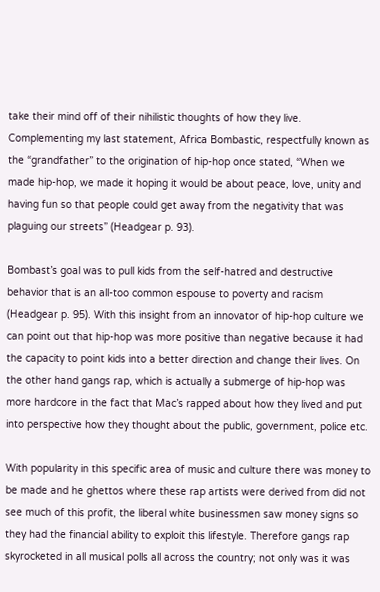take their mind off of their nihilistic thoughts of how they live. Complementing my last statement, Africa Bombastic, respectfully known as the “grandfather” to the origination of hip-hop once stated, “When we made hip-hop, we made it hoping it would be about peace, love, unity and having fun so that people could get away from the negativity that was plaguing our streets” (Headgear p. 93).

Bombast’s goal was to pull kids from the self-hatred and destructive behavior that is an all-too common espouse to poverty and racism (Headgear p. 95). With this insight from an innovator of hip-hop culture we can point out that hip-hop was more positive than negative because it had the capacity to point kids into a better direction and change their lives. On the other hand gangs rap, which is actually a submerge of hip-hop was more hardcore in the fact that Mac’s rapped about how they lived and put into perspective how they thought about the public, government, police etc.

With popularity in this specific area of music and culture there was money to be made and he ghettos where these rap artists were derived from did not see much of this profit, the liberal white businessmen saw money signs so they had the financial ability to exploit this lifestyle. Therefore gangs rap skyrocketed in all musical polls all across the country; not only was it was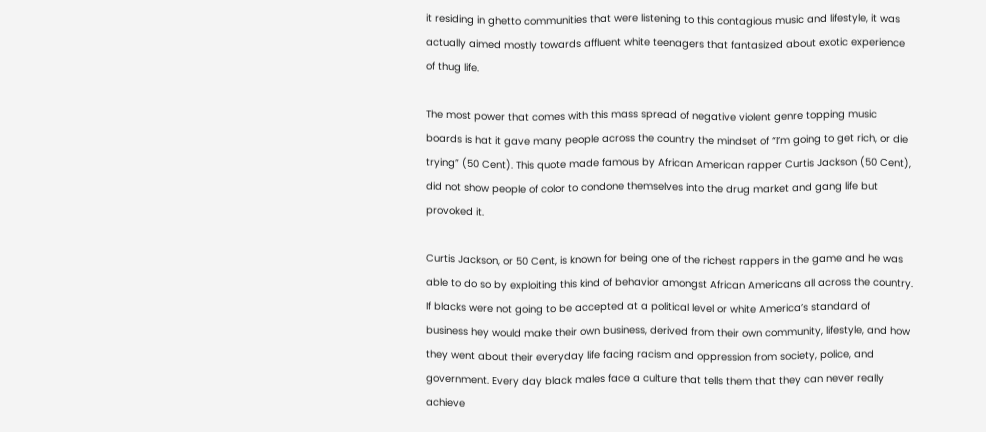it residing in ghetto communities that were listening to this contagious music and lifestyle, it was actually aimed mostly towards affluent white teenagers that fantasized about exotic experience of thug life.

The most power that comes with this mass spread of negative violent genre topping music boards is hat it gave many people across the country the mindset of “I’m going to get rich, or die trying” (50 Cent). This quote made famous by African American rapper Curtis Jackson (50 Cent), did not show people of color to condone themselves into the drug market and gang life but provoked it.

Curtis Jackson, or 50 Cent, is known for being one of the richest rappers in the game and he was able to do so by exploiting this kind of behavior amongst African Americans all across the country. If blacks were not going to be accepted at a political level or white America’s standard of business hey would make their own business, derived from their own community, lifestyle, and how they went about their everyday life facing racism and oppression from society, police, and government. Every day black males face a culture that tells them that they can never really achieve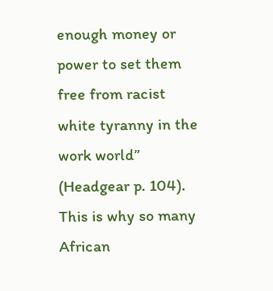enough money or power to set them free from racist white tyranny in the work world” (Headgear p. 104). This is why so many African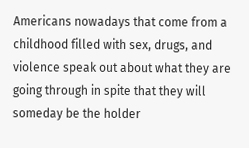Americans nowadays that come from a childhood filled with sex, drugs, and violence speak out about what they are going through in spite that they will someday be the holder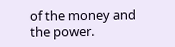of the money and the power.